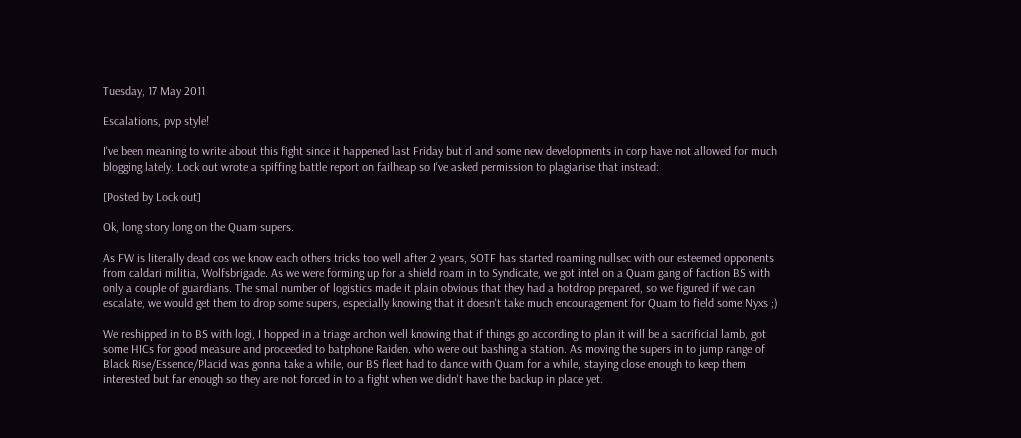Tuesday, 17 May 2011

Escalations, pvp style!

I've been meaning to write about this fight since it happened last Friday but rl and some new developments in corp have not allowed for much blogging lately. Lock out wrote a spiffing battle report on failheap so I've asked permission to plagiarise that instead:

[Posted by Lock out]

Ok, long story long on the Quam supers.

As FW is literally dead cos we know each others tricks too well after 2 years, SOTF has started roaming nullsec with our esteemed opponents from caldari militia, Wolfsbrigade. As we were forming up for a shield roam in to Syndicate, we got intel on a Quam gang of faction BS with only a couple of guardians. The smal number of logistics made it plain obvious that they had a hotdrop prepared, so we figured if we can escalate, we would get them to drop some supers, especially knowing that it doesn't take much encouragement for Quam to field some Nyxs ;)

We reshipped in to BS with logi, I hopped in a triage archon well knowing that if things go according to plan it will be a sacrificial lamb, got some HICs for good measure and proceeded to batphone Raiden. who were out bashing a station. As moving the supers in to jump range of Black Rise/Essence/Placid was gonna take a while, our BS fleet had to dance with Quam for a while, staying close enough to keep them interested but far enough so they are not forced in to a fight when we didn't have the backup in place yet.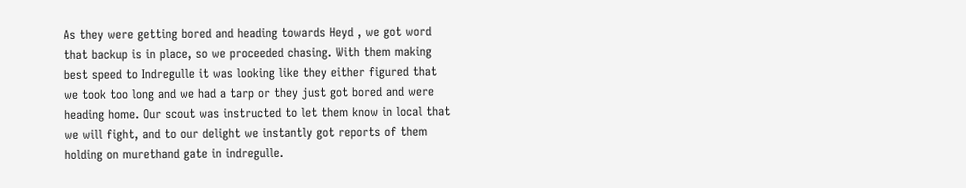As they were getting bored and heading towards Heyd , we got word that backup is in place, so we proceeded chasing. With them making best speed to Indregulle it was looking like they either figured that we took too long and we had a tarp or they just got bored and were heading home. Our scout was instructed to let them know in local that we will fight, and to our delight we instantly got reports of them holding on murethand gate in indregulle.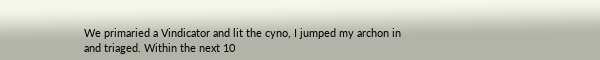We primaried a Vindicator and lit the cyno, I jumped my archon in and triaged. Within the next 10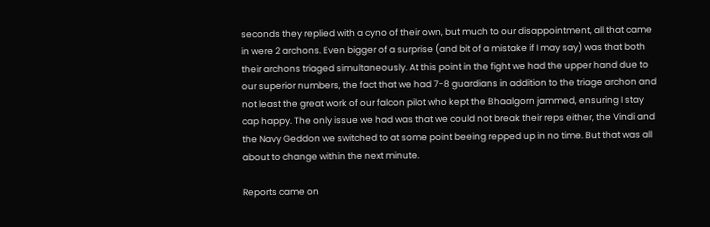seconds they replied with a cyno of their own, but much to our disappointment, all that came in were 2 archons. Even bigger of a surprise (and bit of a mistake if I may say) was that both their archons triaged simultaneously. At this point in the fight we had the upper hand due to our superior numbers, the fact that we had 7-8 guardians in addition to the triage archon and not least the great work of our falcon pilot who kept the Bhaalgorn jammed, ensuring I stay cap happy. The only issue we had was that we could not break their reps either, the Vindi and the Navy Geddon we switched to at some point beeing repped up in no time. But that was all about to change within the next minute.

Reports came on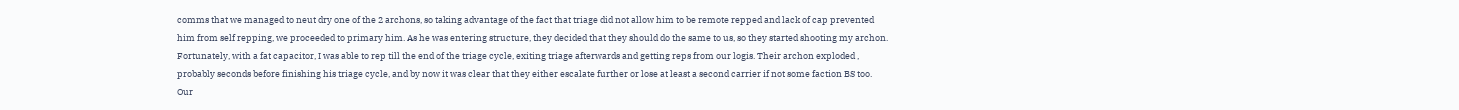comms that we managed to neut dry one of the 2 archons, so taking advantage of the fact that triage did not allow him to be remote repped and lack of cap prevented him from self repping, we proceeded to primary him. As he was entering structure, they decided that they should do the same to us, so they started shooting my archon. Fortunately, with a fat capacitor, I was able to rep till the end of the triage cycle, exiting triage afterwards and getting reps from our logis. Their archon exploded , probably seconds before finishing his triage cycle, and by now it was clear that they either escalate further or lose at least a second carrier if not some faction BS too. Our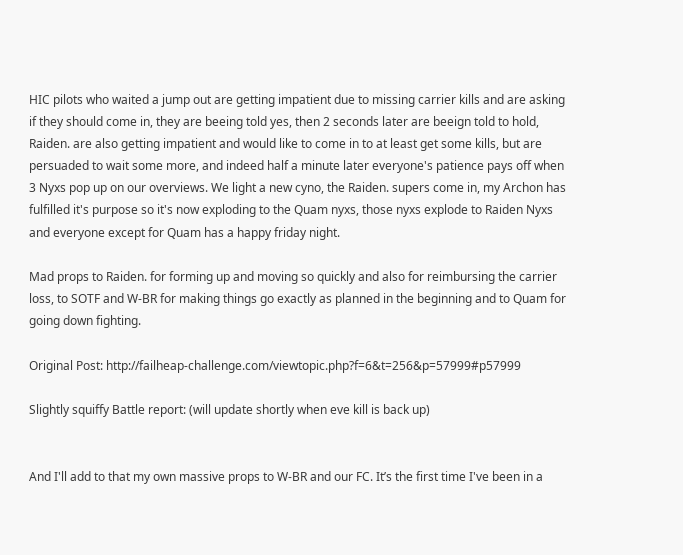HIC pilots who waited a jump out are getting impatient due to missing carrier kills and are asking if they should come in, they are beeing told yes, then 2 seconds later are beeign told to hold, Raiden. are also getting impatient and would like to come in to at least get some kills, but are persuaded to wait some more, and indeed half a minute later everyone's patience pays off when 3 Nyxs pop up on our overviews. We light a new cyno, the Raiden. supers come in, my Archon has fulfilled it's purpose so it's now exploding to the Quam nyxs, those nyxs explode to Raiden Nyxs and everyone except for Quam has a happy friday night.

Mad props to Raiden. for forming up and moving so quickly and also for reimbursing the carrier loss, to SOTF and W-BR for making things go exactly as planned in the beginning and to Quam for going down fighting.

Original Post: http://failheap-challenge.com/viewtopic.php?f=6&t=256&p=57999#p57999

Slightly squiffy Battle report: (will update shortly when eve kill is back up)


And I'll add to that my own massive props to W-BR and our FC. It’s the first time I've been in a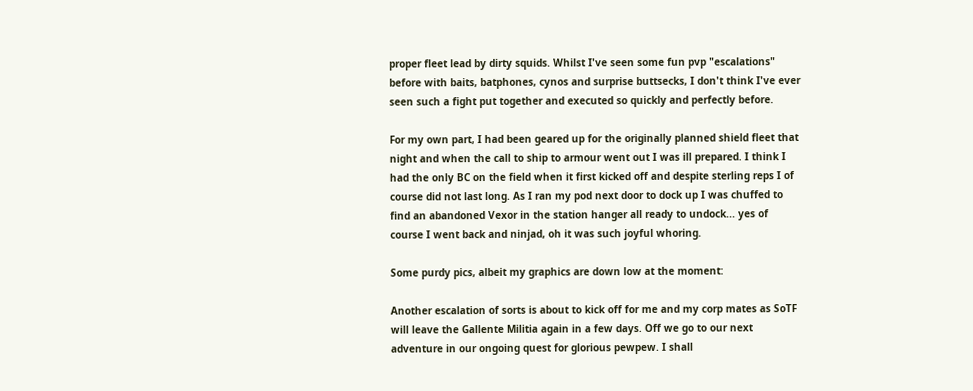proper fleet lead by dirty squids. Whilst I've seen some fun pvp "escalations" before with baits, batphones, cynos and surprise buttsecks, I don't think I've ever seen such a fight put together and executed so quickly and perfectly before.

For my own part, I had been geared up for the originally planned shield fleet that night and when the call to ship to armour went out I was ill prepared. I think I had the only BC on the field when it first kicked off and despite sterling reps I of course did not last long. As I ran my pod next door to dock up I was chuffed to find an abandoned Vexor in the station hanger all ready to undock... yes of course I went back and ninjad, oh it was such joyful whoring.

Some purdy pics, albeit my graphics are down low at the moment:

Another escalation of sorts is about to kick off for me and my corp mates as SoTF will leave the Gallente Militia again in a few days. Off we go to our next adventure in our ongoing quest for glorious pewpew. I shall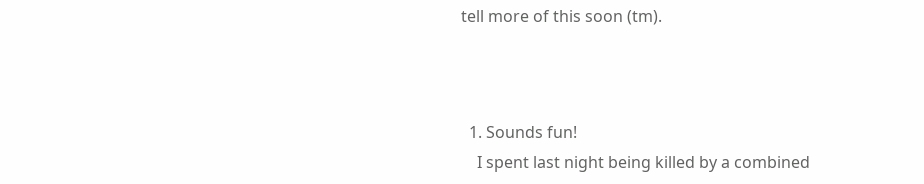tell more of this soon (tm).



  1. Sounds fun!
    I spent last night being killed by a combined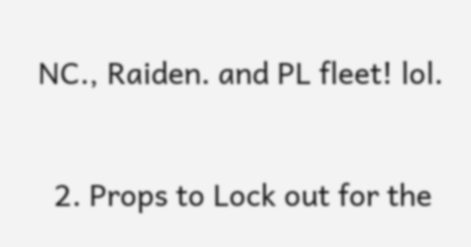NC., Raiden. and PL fleet! lol.

  2. Props to Lock out for the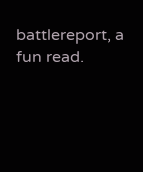battlereport, a fun read.